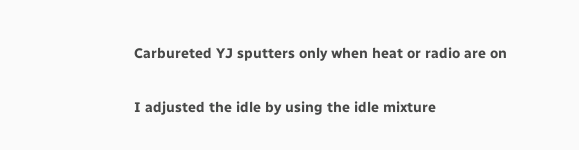Carbureted YJ sputters only when heat or radio are on

I adjusted the idle by using the idle mixture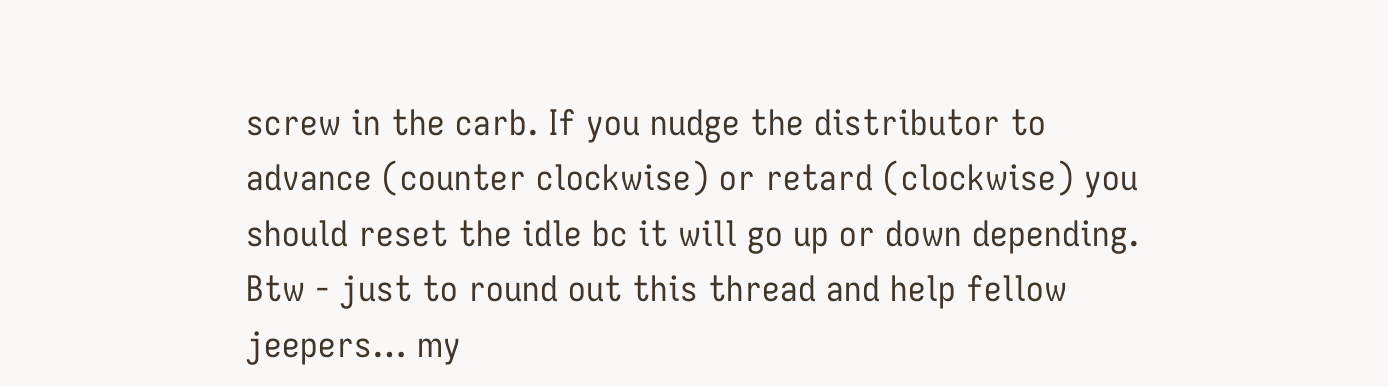screw in the carb. If you nudge the distributor to advance (counter clockwise) or retard (clockwise) you should reset the idle bc it will go up or down depending.
Btw - just to round out this thread and help fellow jeepers… my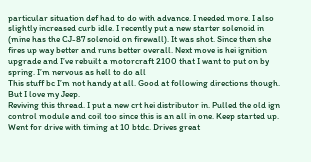particular situation def had to do with advance. I needed more. I also slightly increased curb idle. I recently put a new starter solenoid in (mine has the CJ-87 solenoid on firewall). It was shot. Since then she fires up way better and runs better overall. Next move is hei ignition upgrade and I’ve rebuilt a motorcraft 2100 that I want to put on by spring. I’m nervous as hell to do all
This stuff bc I’m not handy at all. Good at following directions though. But I love my Jeep.
Reviving this thread. I put a new crt hei distributor in. Pulled the old ign control module and coil too since this is an all in one. Keep started up. Went for drive with timing at 10 btdc. Drives great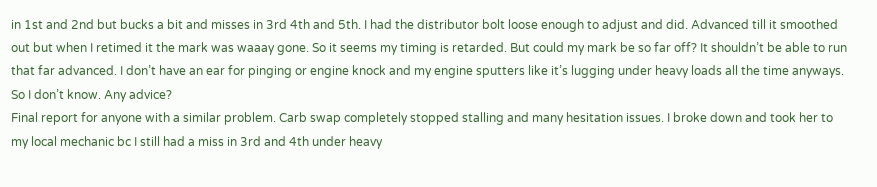in 1st and 2nd but bucks a bit and misses in 3rd 4th and 5th. I had the distributor bolt loose enough to adjust and did. Advanced till it smoothed out but when I retimed it the mark was waaay gone. So it seems my timing is retarded. But could my mark be so far off? It shouldn’t be able to run that far advanced. I don’t have an ear for pinging or engine knock and my engine sputters like it’s lugging under heavy loads all the time anyways. So I don’t know. Any advice?
Final report for anyone with a similar problem. Carb swap completely stopped stalling and many hesitation issues. I broke down and took her to my local mechanic bc I still had a miss in 3rd and 4th under heavy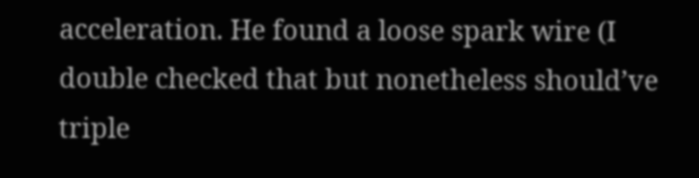acceleration. He found a loose spark wire (I double checked that but nonetheless should’ve triple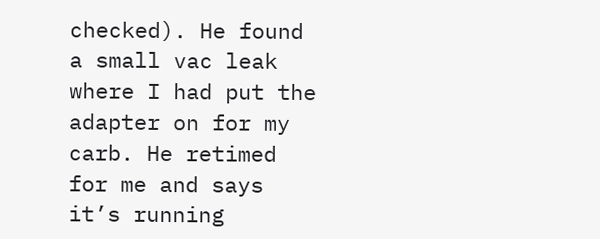checked). He found a small vac leak where I had put the adapter on for my carb. He retimed for me and says it’s running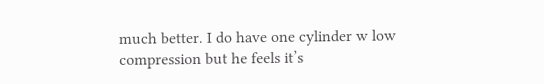much better. I do have one cylinder w low compression but he feels it’s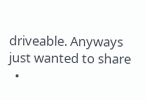driveable. Anyways just wanted to share
  •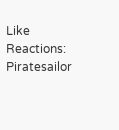Like
Reactions: Piratesailor